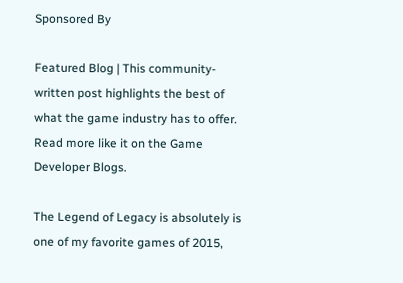Sponsored By

Featured Blog | This community-written post highlights the best of what the game industry has to offer. Read more like it on the Game Developer Blogs.

The Legend of Legacy is absolutely is one of my favorite games of 2015,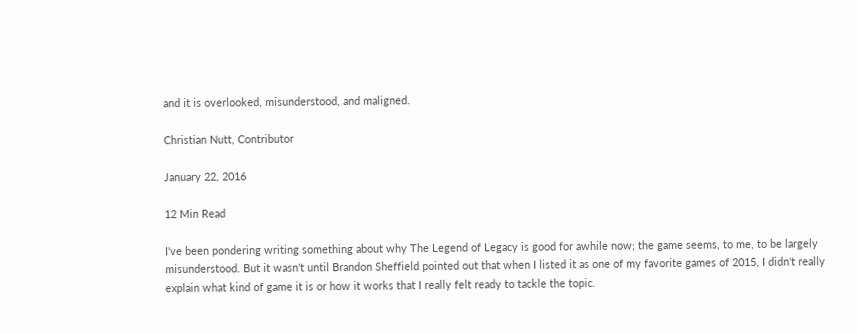and it is overlooked, misunderstood, and maligned.

Christian Nutt, Contributor

January 22, 2016

12 Min Read

I've been pondering writing something about why The Legend of Legacy is good for awhile now; the game seems, to me, to be largely misunderstood. But it wasn't until Brandon Sheffield pointed out that when I listed it as one of my favorite games of 2015, I didn't really explain what kind of game it is or how it works that I really felt ready to tackle the topic.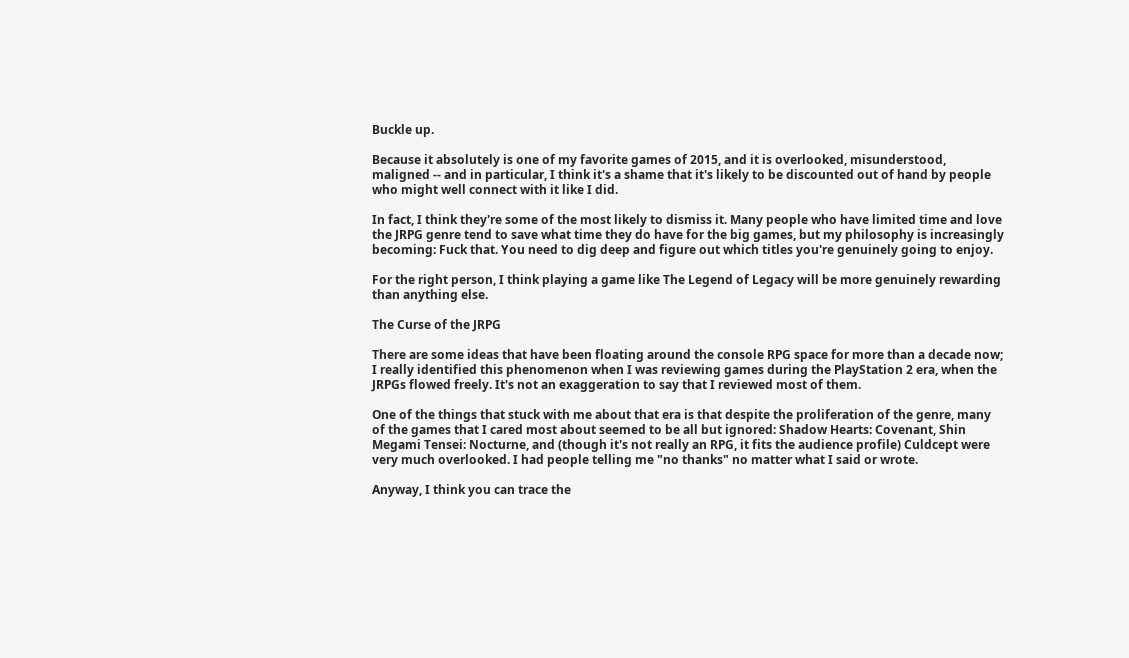Buckle up.

Because it absolutely is one of my favorite games of 2015, and it is overlooked, misunderstood, maligned -- and in particular, I think it's a shame that it's likely to be discounted out of hand by people who might well connect with it like I did.

In fact, I think they're some of the most likely to dismiss it. Many people who have limited time and love the JRPG genre tend to save what time they do have for the big games, but my philosophy is increasingly becoming: Fuck that. You need to dig deep and figure out which titles you're genuinely going to enjoy.

For the right person, I think playing a game like The Legend of Legacy will be more genuinely rewarding than anything else.

The Curse of the JRPG

There are some ideas that have been floating around the console RPG space for more than a decade now; I really identified this phenomenon when I was reviewing games during the PlayStation 2 era, when the JRPGs flowed freely. It's not an exaggeration to say that I reviewed most of them.

One of the things that stuck with me about that era is that despite the proliferation of the genre, many of the games that I cared most about seemed to be all but ignored: Shadow Hearts: Covenant, Shin Megami Tensei: Nocturne, and (though it's not really an RPG, it fits the audience profile) Culdcept were very much overlooked. I had people telling me "no thanks" no matter what I said or wrote.

Anyway, I think you can trace the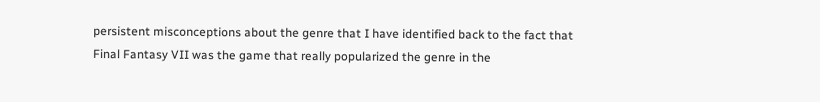persistent misconceptions about the genre that I have identified back to the fact that Final Fantasy VII was the game that really popularized the genre in the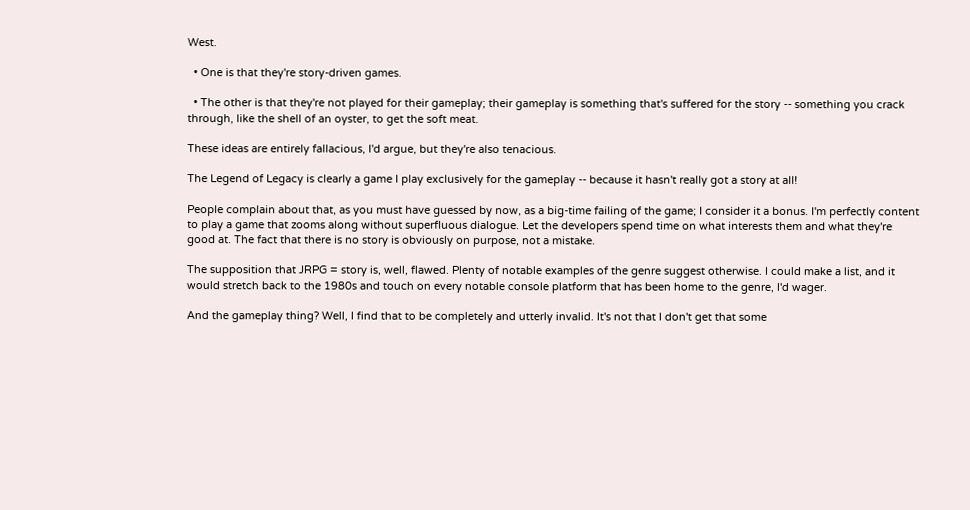West.

  • One is that they're story-driven games.

  • The other is that they're not played for their gameplay; their gameplay is something that's suffered for the story -- something you crack through, like the shell of an oyster, to get the soft meat.

These ideas are entirely fallacious, I'd argue, but they're also tenacious.

The Legend of Legacy is clearly a game I play exclusively for the gameplay -- because it hasn't really got a story at all!

People complain about that, as you must have guessed by now, as a big-time failing of the game; I consider it a bonus. I'm perfectly content to play a game that zooms along without superfluous dialogue. Let the developers spend time on what interests them and what they're good at. The fact that there is no story is obviously on purpose, not a mistake.

The supposition that JRPG = story is, well, flawed. Plenty of notable examples of the genre suggest otherwise. I could make a list, and it would stretch back to the 1980s and touch on every notable console platform that has been home to the genre, I'd wager.

And the gameplay thing? Well, I find that to be completely and utterly invalid. It's not that I don't get that some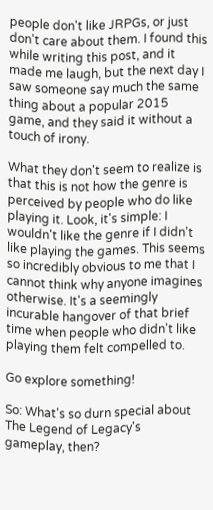people don't like JRPGs, or just don't care about them. I found this while writing this post, and it made me laugh, but the next day I saw someone say much the same thing about a popular 2015 game, and they said it without a touch of irony.

What they don't seem to realize is that this is not how the genre is perceived by people who do like playing it. Look, it's simple: I wouldn't like the genre if I didn't like playing the games. This seems so incredibly obvious to me that I cannot think why anyone imagines otherwise. It's a seemingly incurable hangover of that brief time when people who didn't like playing them felt compelled to.

Go explore something!

So: What's so durn special about The Legend of Legacy's gameplay, then?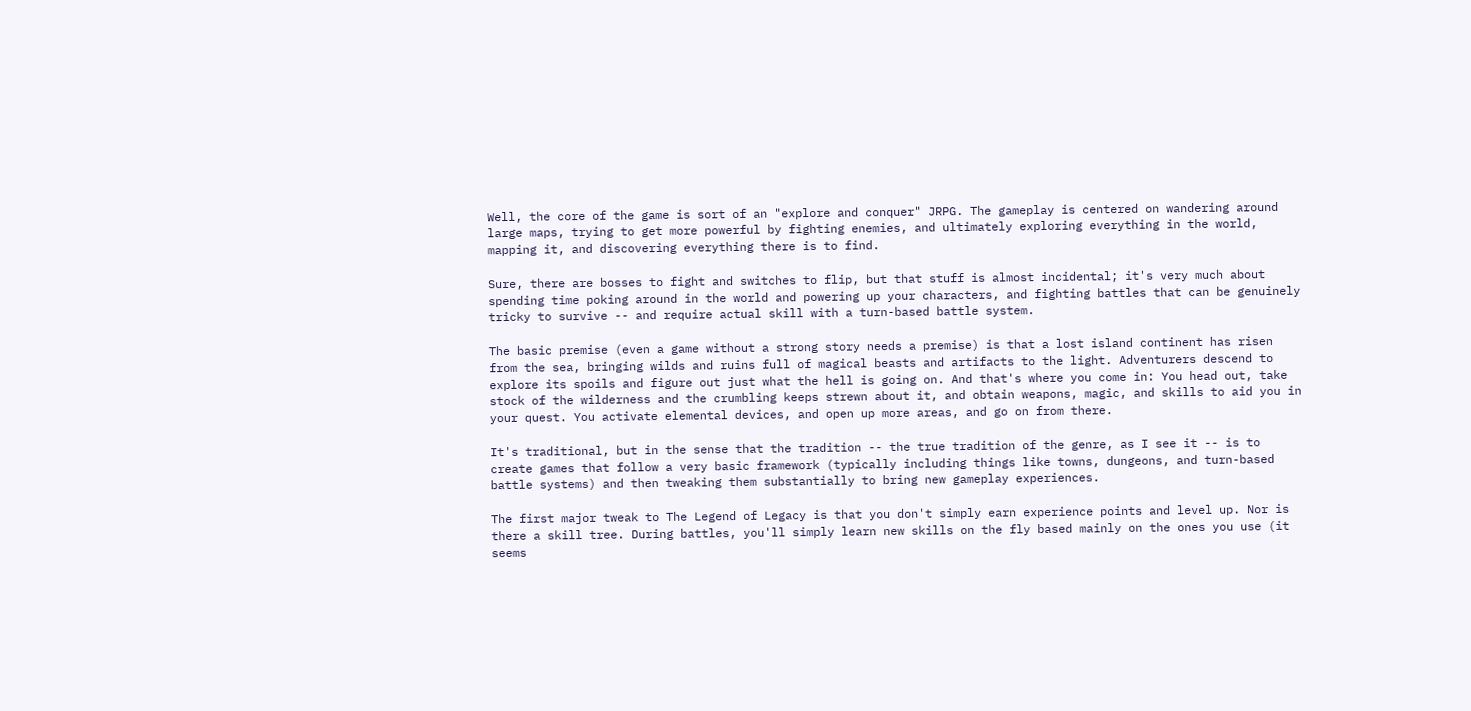Well, the core of the game is sort of an "explore and conquer" JRPG. The gameplay is centered on wandering around large maps, trying to get more powerful by fighting enemies, and ultimately exploring everything in the world, mapping it, and discovering everything there is to find.

Sure, there are bosses to fight and switches to flip, but that stuff is almost incidental; it's very much about spending time poking around in the world and powering up your characters, and fighting battles that can be genuinely tricky to survive -- and require actual skill with a turn-based battle system.

The basic premise (even a game without a strong story needs a premise) is that a lost island continent has risen from the sea, bringing wilds and ruins full of magical beasts and artifacts to the light. Adventurers descend to explore its spoils and figure out just what the hell is going on. And that's where you come in: You head out, take stock of the wilderness and the crumbling keeps strewn about it, and obtain weapons, magic, and skills to aid you in your quest. You activate elemental devices, and open up more areas, and go on from there.

It's traditional, but in the sense that the tradition -- the true tradition of the genre, as I see it -- is to create games that follow a very basic framework (typically including things like towns, dungeons, and turn-based battle systems) and then tweaking them substantially to bring new gameplay experiences.

The first major tweak to The Legend of Legacy is that you don't simply earn experience points and level up. Nor is there a skill tree. During battles, you'll simply learn new skills on the fly based mainly on the ones you use (it seems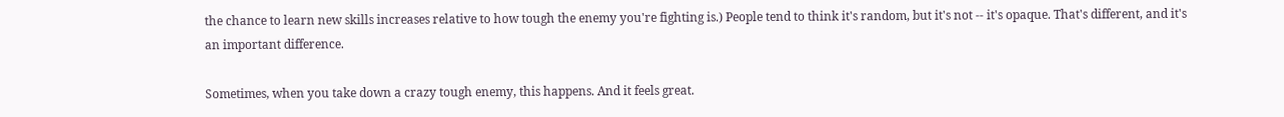the chance to learn new skills increases relative to how tough the enemy you're fighting is.) People tend to think it's random, but it's not -- it's opaque. That's different, and it's an important difference.

Sometimes, when you take down a crazy tough enemy, this happens. And it feels great.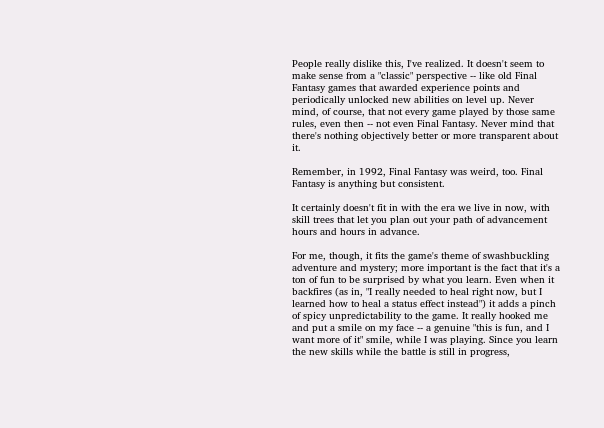People really dislike this, I've realized. It doesn't seem to make sense from a "classic" perspective -- like old Final Fantasy games that awarded experience points and periodically unlocked new abilities on level up. Never mind, of course, that not every game played by those same rules, even then -- not even Final Fantasy. Never mind that there's nothing objectively better or more transparent about it.

Remember, in 1992, Final Fantasy was weird, too. Final Fantasy is anything but consistent.

It certainly doesn't fit in with the era we live in now, with skill trees that let you plan out your path of advancement hours and hours in advance.

For me, though, it fits the game's theme of swashbuckling adventure and mystery; more important is the fact that it's a ton of fun to be surprised by what you learn. Even when it backfires (as in, "I really needed to heal right now, but I learned how to heal a status effect instead") it adds a pinch of spicy unpredictability to the game. It really hooked me and put a smile on my face -- a genuine "this is fun, and I want more of it" smile, while I was playing. Since you learn the new skills while the battle is still in progress,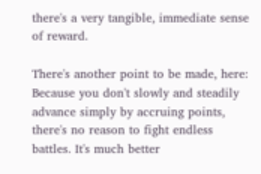there's a very tangible, immediate sense of reward.

There's another point to be made, here: Because you don't slowly and steadily advance simply by accruing points, there's no reason to fight endless battles. It's much better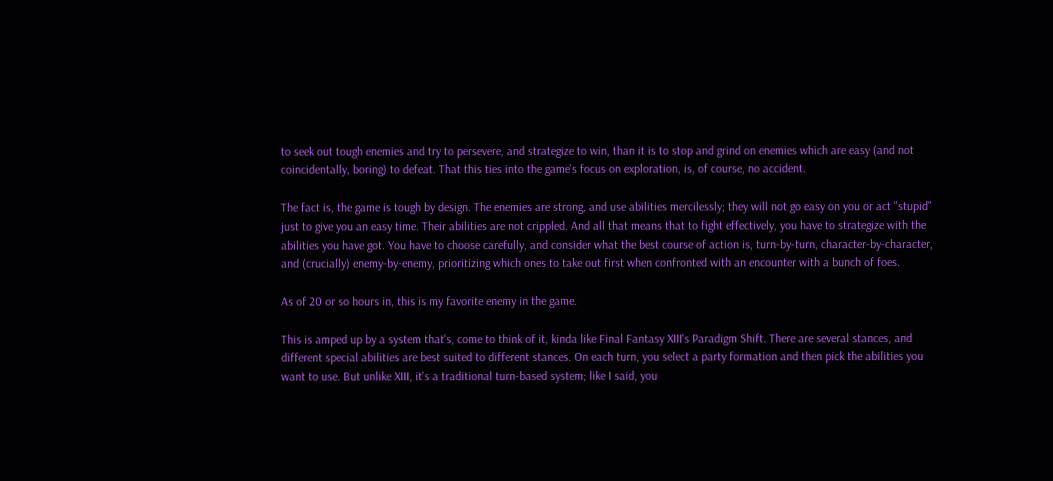to seek out tough enemies and try to persevere, and strategize to win, than it is to stop and grind on enemies which are easy (and not coincidentally, boring) to defeat. That this ties into the game's focus on exploration, is, of course, no accident.

The fact is, the game is tough by design. The enemies are strong, and use abilities mercilessly; they will not go easy on you or act "stupid" just to give you an easy time. Their abilities are not crippled. And all that means that to fight effectively, you have to strategize with the abilities you have got. You have to choose carefully, and consider what the best course of action is, turn-by-turn, character-by-character, and (crucially) enemy-by-enemy, prioritizing which ones to take out first when confronted with an encounter with a bunch of foes.

As of 20 or so hours in, this is my favorite enemy in the game.

This is amped up by a system that's, come to think of it, kinda like Final Fantasy XIII's Paradigm Shift. There are several stances, and different special abilities are best suited to different stances. On each turn, you select a party formation and then pick the abilities you want to use. But unlike XIII, it's a traditional turn-based system; like I said, you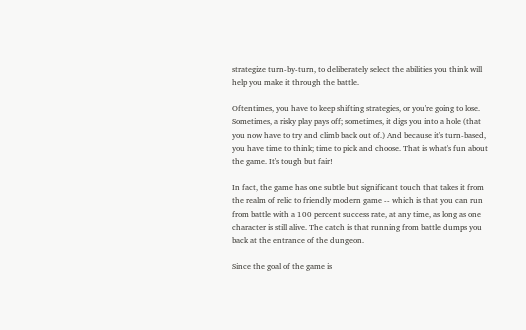strategize turn-by-turn, to deliberately select the abilities you think will help you make it through the battle.

Oftentimes, you have to keep shifting strategies, or you're going to lose. Sometimes, a risky play pays off; sometimes, it digs you into a hole (that you now have to try and climb back out of.) And because it's turn-based, you have time to think; time to pick and choose. That is what's fun about the game. It's tough but fair!

In fact, the game has one subtle but significant touch that takes it from the realm of relic to friendly modern game -- which is that you can run from battle with a 100 percent success rate, at any time, as long as one character is still alive. The catch is that running from battle dumps you back at the entrance of the dungeon.

Since the goal of the game is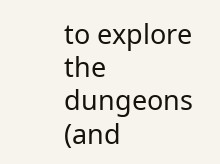to explore the dungeons (and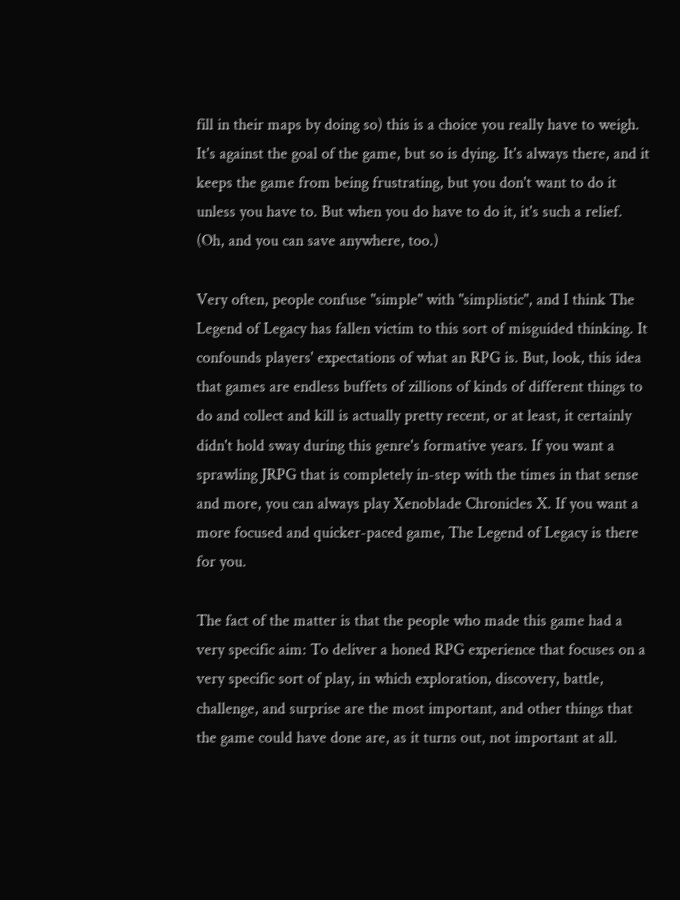fill in their maps by doing so) this is a choice you really have to weigh. It's against the goal of the game, but so is dying. It's always there, and it keeps the game from being frustrating, but you don't want to do it unless you have to. But when you do have to do it, it's such a relief. (Oh, and you can save anywhere, too.)

Very often, people confuse "simple" with "simplistic", and I think The Legend of Legacy has fallen victim to this sort of misguided thinking. It confounds players' expectations of what an RPG is. But, look, this idea that games are endless buffets of zillions of kinds of different things to do and collect and kill is actually pretty recent, or at least, it certainly didn't hold sway during this genre's formative years. If you want a sprawling JRPG that is completely in-step with the times in that sense and more, you can always play Xenoblade Chronicles X. If you want a more focused and quicker-paced game, The Legend of Legacy is there for you.

The fact of the matter is that the people who made this game had a very specific aim: To deliver a honed RPG experience that focuses on a very specific sort of play, in which exploration, discovery, battle, challenge, and surprise are the most important, and other things that the game could have done are, as it turns out, not important at all.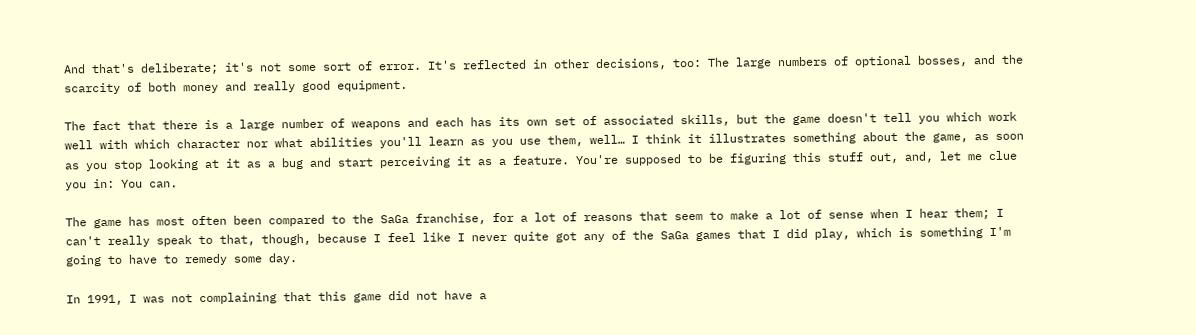And that's deliberate; it's not some sort of error. It's reflected in other decisions, too: The large numbers of optional bosses, and the scarcity of both money and really good equipment.

The fact that there is a large number of weapons and each has its own set of associated skills, but the game doesn't tell you which work well with which character nor what abilities you'll learn as you use them, well… I think it illustrates something about the game, as soon as you stop looking at it as a bug and start perceiving it as a feature. You're supposed to be figuring this stuff out, and, let me clue you in: You can.

The game has most often been compared to the SaGa franchise, for a lot of reasons that seem to make a lot of sense when I hear them; I can't really speak to that, though, because I feel like I never quite got any of the SaGa games that I did play, which is something I'm going to have to remedy some day.

In 1991, I was not complaining that this game did not have a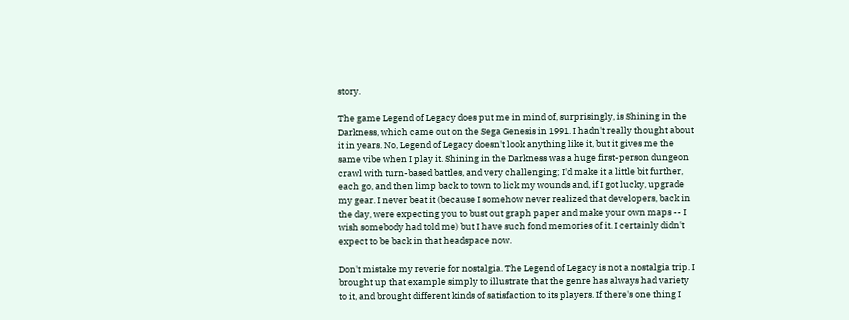story.

The game Legend of Legacy does put me in mind of, surprisingly, is Shining in the Darkness, which came out on the Sega Genesis in 1991. I hadn't really thought about it in years. No, Legend of Legacy doesn't look anything like it, but it gives me the same vibe when I play it. Shining in the Darkness was a huge first-person dungeon crawl with turn-based battles, and very challenging; I'd make it a little bit further, each go, and then limp back to town to lick my wounds and, if I got lucky, upgrade my gear. I never beat it (because I somehow never realized that developers, back in the day, were expecting you to bust out graph paper and make your own maps -- I wish somebody had told me) but I have such fond memories of it. I certainly didn't expect to be back in that headspace now.

Don't mistake my reverie for nostalgia. The Legend of Legacy is not a nostalgia trip. I brought up that example simply to illustrate that the genre has always had variety to it, and brought different kinds of satisfaction to its players. If there's one thing I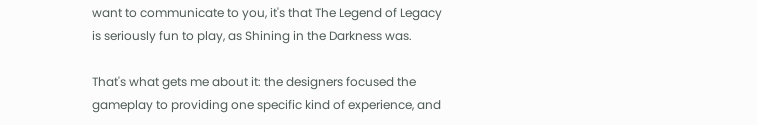want to communicate to you, it's that The Legend of Legacy is seriously fun to play, as Shining in the Darkness was.

That's what gets me about it: the designers focused the gameplay to providing one specific kind of experience, and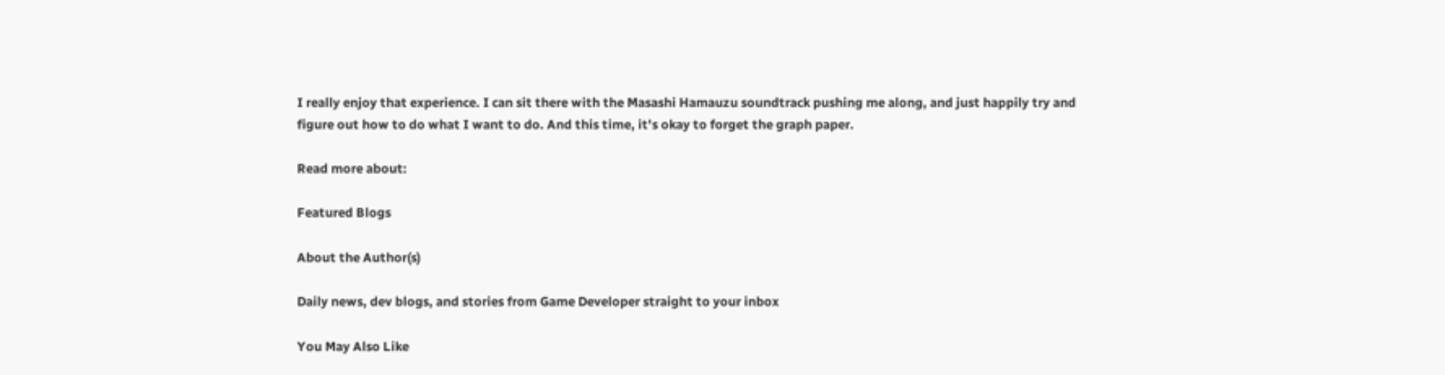I really enjoy that experience. I can sit there with the Masashi Hamauzu soundtrack pushing me along, and just happily try and figure out how to do what I want to do. And this time, it's okay to forget the graph paper.

Read more about:

Featured Blogs

About the Author(s)

Daily news, dev blogs, and stories from Game Developer straight to your inbox

You May Also Like